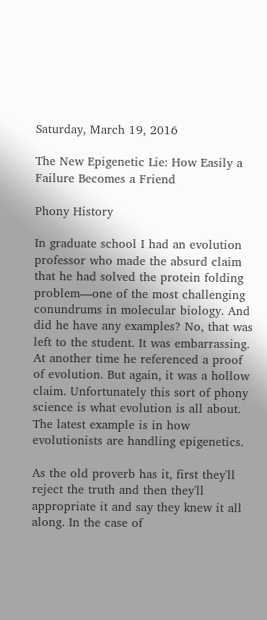Saturday, March 19, 2016

The New Epigenetic Lie: How Easily a Failure Becomes a Friend

Phony History

In graduate school I had an evolution professor who made the absurd claim that he had solved the protein folding problem—one of the most challenging conundrums in molecular biology. And did he have any examples? No, that was left to the student. It was embarrassing. At another time he referenced a proof of evolution. But again, it was a hollow claim. Unfortunately this sort of phony science is what evolution is all about. The latest example is in how evolutionists are handling epigenetics.

As the old proverb has it, first they'll reject the truth and then they'll appropriate it and say they knew it all along. In the case of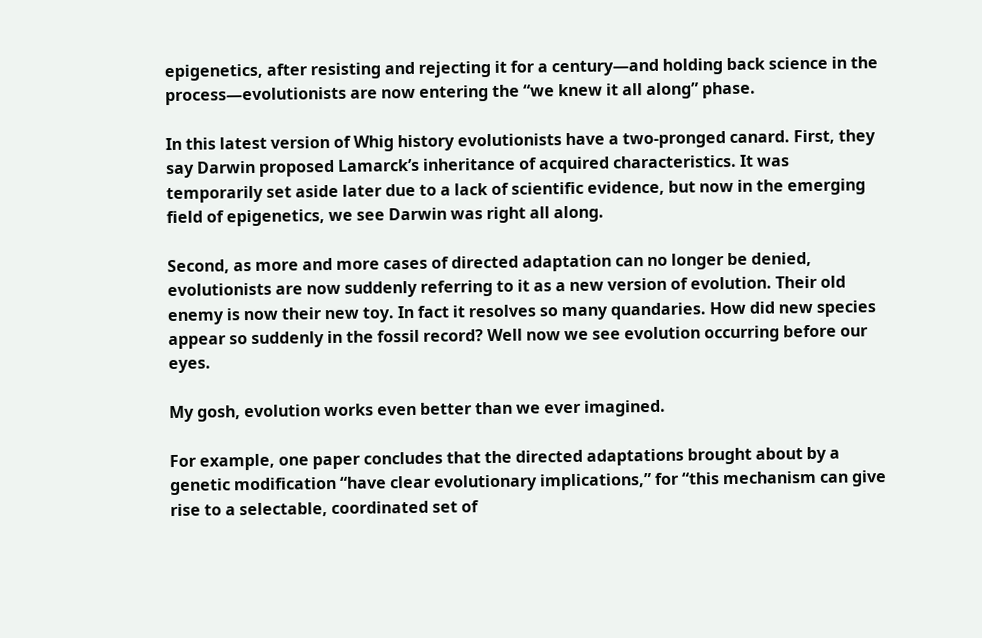epigenetics, after resisting and rejecting it for a century—and holding back science in the process—evolutionists are now entering the “we knew it all along” phase.

In this latest version of Whig history evolutionists have a two-pronged canard. First, they say Darwin proposed Lamarck’s inheritance of acquired characteristics. It was temporarily set aside later due to a lack of scientific evidence, but now in the emerging field of epigenetics, we see Darwin was right all along.

Second, as more and more cases of directed adaptation can no longer be denied, evolutionists are now suddenly referring to it as a new version of evolution. Their old enemy is now their new toy. In fact it resolves so many quandaries. How did new species appear so suddenly in the fossil record? Well now we see evolution occurring before our eyes.

My gosh, evolution works even better than we ever imagined.

For example, one paper concludes that the directed adaptations brought about by a genetic modification “have clear evolutionary implications,” for “this mechanism can give rise to a selectable, coordinated set of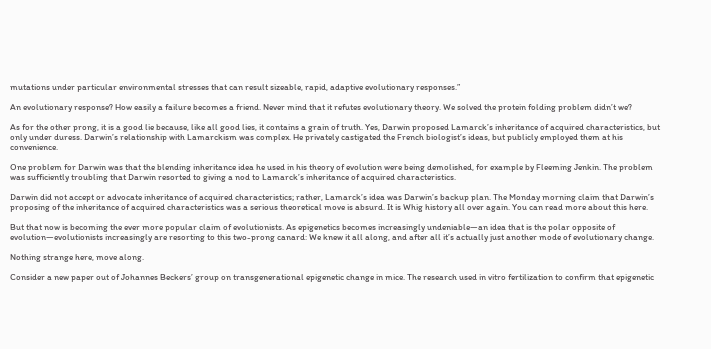mutations under particular environmental stresses that can result sizeable, rapid, adaptive evolutionary responses.”

An evolutionary response? How easily a failure becomes a friend. Never mind that it refutes evolutionary theory. We solved the protein folding problem didn’t we?

As for the other prong, it is a good lie because, like all good lies, it contains a grain of truth. Yes, Darwin proposed Lamarck’s inheritance of acquired characteristics, but only under duress. Darwin’s relationship with Lamarckism was complex. He privately castigated the French biologist’s ideas, but publicly employed them at his convenience.

One problem for Darwin was that the blending inheritance idea he used in his theory of evolution were being demolished, for example by Fleeming Jenkin. The problem was sufficiently troubling that Darwin resorted to giving a nod to Lamarck’s inheritance of acquired characteristics.

Darwin did not accept or advocate inheritance of acquired characteristics; rather, Lamarck’s idea was Darwin’s backup plan. The Monday morning claim that Darwin’s proposing of the inheritance of acquired characteristics was a serious theoretical move is absurd. It is Whig history all over again. You can read more about this here.

But that now is becoming the ever more popular claim of evolutionists. As epigenetics becomes increasingly undeniable—an idea that is the polar opposite of evolution—evolutionists increasingly are resorting to this two-prong canard: We knew it all along, and after all it’s actually just another mode of evolutionary change.

Nothing strange here, move along.

Consider a new paper out of Johannes Beckers’ group on transgenerational epigenetic change in mice. The research used in vitro fertilization to confirm that epigenetic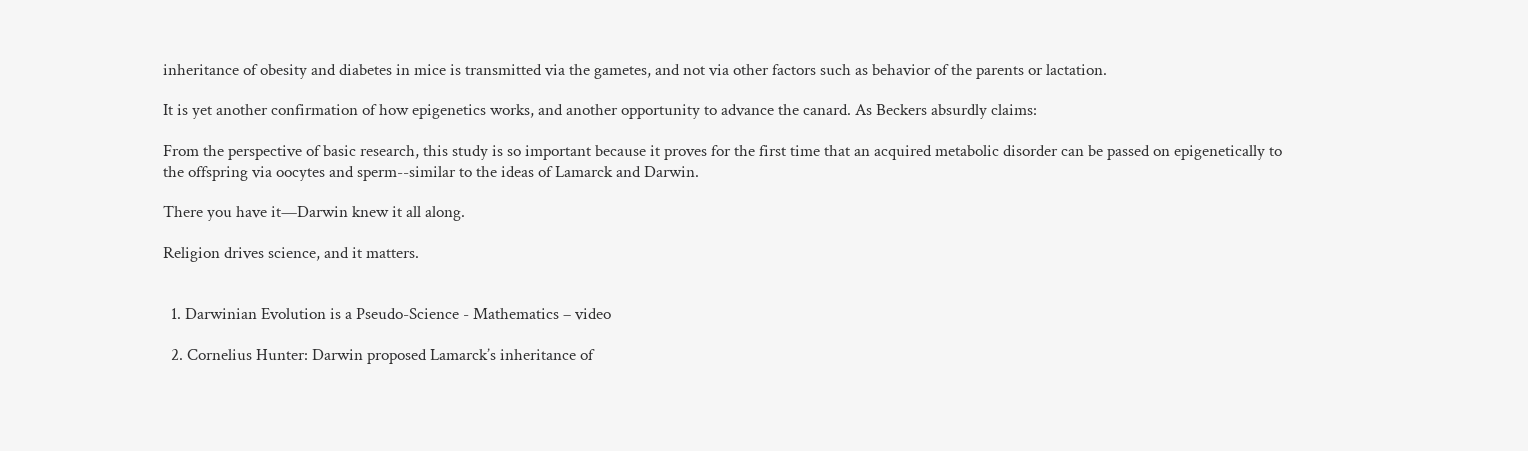inheritance of obesity and diabetes in mice is transmitted via the gametes, and not via other factors such as behavior of the parents or lactation.

It is yet another confirmation of how epigenetics works, and another opportunity to advance the canard. As Beckers absurdly claims:

From the perspective of basic research, this study is so important because it proves for the first time that an acquired metabolic disorder can be passed on epigenetically to the offspring via oocytes and sperm--similar to the ideas of Lamarck and Darwin.

There you have it—Darwin knew it all along.

Religion drives science, and it matters.


  1. Darwinian Evolution is a Pseudo-Science - Mathematics – video

  2. Cornelius Hunter: Darwin proposed Lamarck’s inheritance of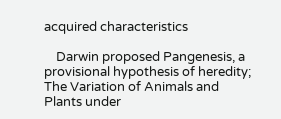acquired characteristics

    Darwin proposed Pangenesis, a provisional hypothesis of heredity; The Variation of Animals and Plants under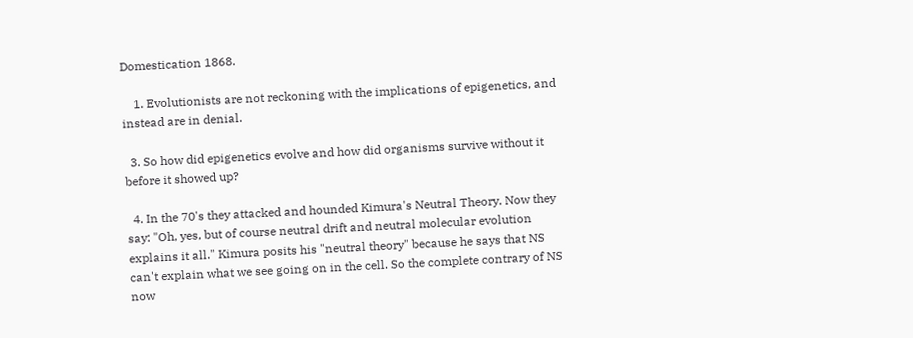Domestication 1868.

    1. Evolutionists are not reckoning with the implications of epigenetics, and instead are in denial.

  3. So how did epigenetics evolve and how did organisms survive without it before it showed up?

  4. In the 70's they attacked and hounded Kimura's Neutral Theory. Now they say: "Oh, yes, but of course neutral drift and neutral molecular evolution explains it all." Kimura posits his "neutral theory" because he says that NS can't explain what we see going on in the cell. So the complete contrary of NS now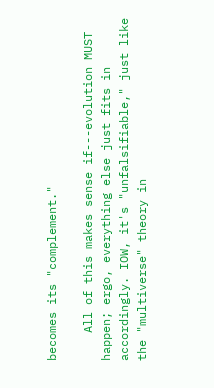becomes its "complement."

    All of this makes sense if---evolution MUST happen; ergo, everything else just fits in accordingly. IOW, it's "unfalsifiable," just like the "multiverse" theory in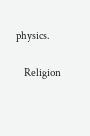physics.

    Religion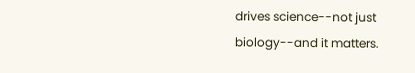drives science--not just biology--and it matters.